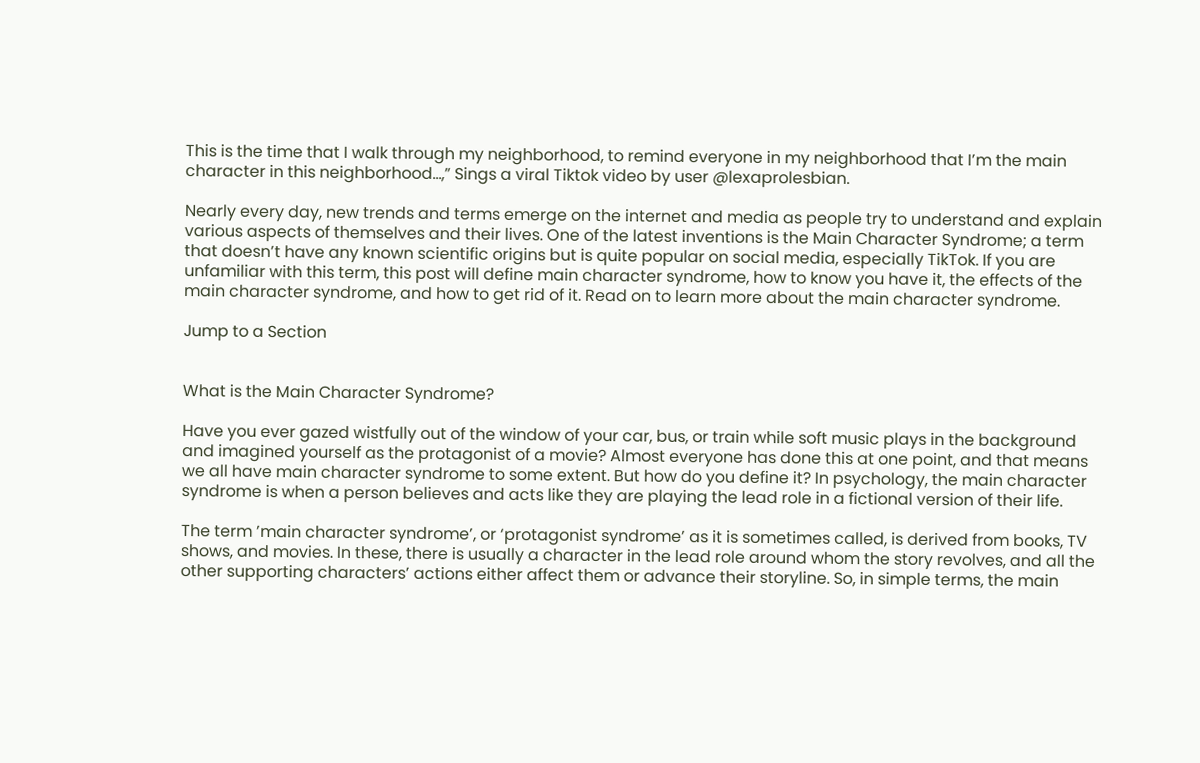This is the time that I walk through my neighborhood, to remind everyone in my neighborhood that I’m the main character in this neighborhood…,” Sings a viral Tiktok video by user @lexaprolesbian.

Nearly every day, new trends and terms emerge on the internet and media as people try to understand and explain various aspects of themselves and their lives. One of the latest inventions is the Main Character Syndrome; a term that doesn’t have any known scientific origins but is quite popular on social media, especially TikTok. If you are unfamiliar with this term, this post will define main character syndrome, how to know you have it, the effects of the main character syndrome, and how to get rid of it. Read on to learn more about the main character syndrome.

Jump to a Section


What is the Main Character Syndrome?

Have you ever gazed wistfully out of the window of your car, bus, or train while soft music plays in the background and imagined yourself as the protagonist of a movie? Almost everyone has done this at one point, and that means we all have main character syndrome to some extent. But how do you define it? In psychology, the main character syndrome is when a person believes and acts like they are playing the lead role in a fictional version of their life.

The term ’main character syndrome’, or ‘protagonist syndrome’ as it is sometimes called, is derived from books, TV shows, and movies. In these, there is usually a character in the lead role around whom the story revolves, and all the other supporting characters’ actions either affect them or advance their storyline. So, in simple terms, the main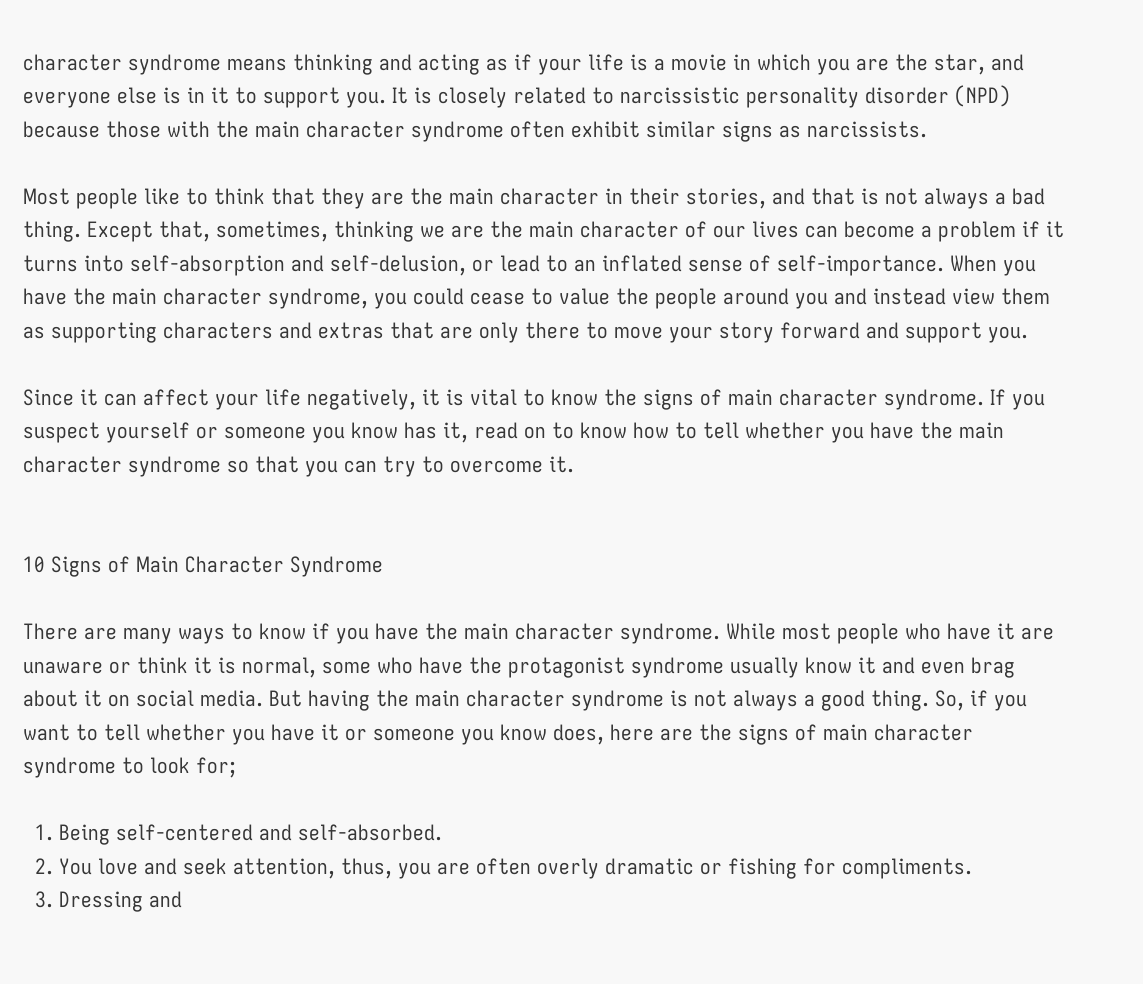character syndrome means thinking and acting as if your life is a movie in which you are the star, and everyone else is in it to support you. It is closely related to narcissistic personality disorder (NPD) because those with the main character syndrome often exhibit similar signs as narcissists.

Most people like to think that they are the main character in their stories, and that is not always a bad thing. Except that, sometimes, thinking we are the main character of our lives can become a problem if it turns into self-absorption and self-delusion, or lead to an inflated sense of self-importance. When you have the main character syndrome, you could cease to value the people around you and instead view them as supporting characters and extras that are only there to move your story forward and support you.

Since it can affect your life negatively, it is vital to know the signs of main character syndrome. If you suspect yourself or someone you know has it, read on to know how to tell whether you have the main character syndrome so that you can try to overcome it.


10 Signs of Main Character Syndrome

There are many ways to know if you have the main character syndrome. While most people who have it are unaware or think it is normal, some who have the protagonist syndrome usually know it and even brag about it on social media. But having the main character syndrome is not always a good thing. So, if you want to tell whether you have it or someone you know does, here are the signs of main character syndrome to look for;

  1. Being self-centered and self-absorbed.
  2. You love and seek attention, thus, you are often overly dramatic or fishing for compliments.
  3. Dressing and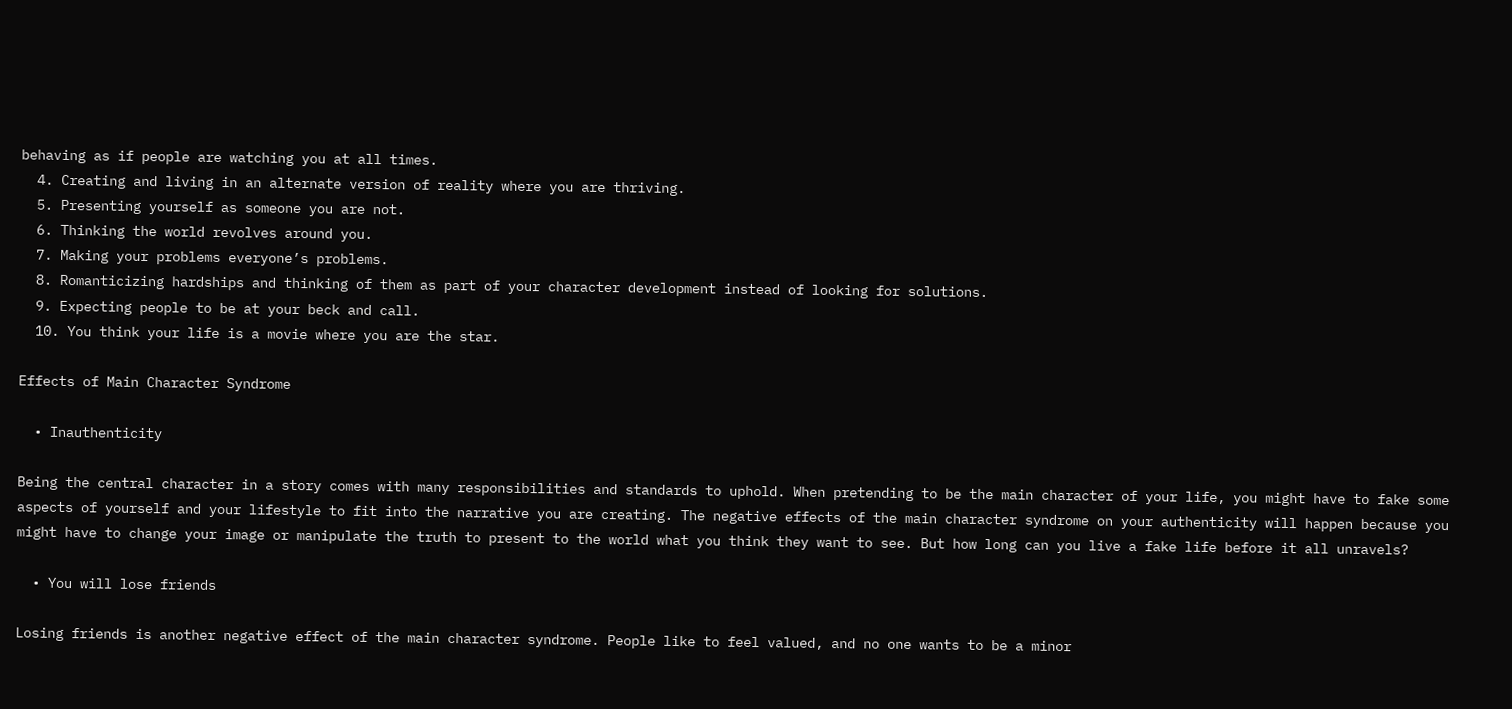behaving as if people are watching you at all times.
  4. Creating and living in an alternate version of reality where you are thriving.
  5. Presenting yourself as someone you are not.
  6. Thinking the world revolves around you.
  7. Making your problems everyone’s problems.
  8. Romanticizing hardships and thinking of them as part of your character development instead of looking for solutions.
  9. Expecting people to be at your beck and call.
  10. You think your life is a movie where you are the star.

Effects of Main Character Syndrome

  • Inauthenticity

Being the central character in a story comes with many responsibilities and standards to uphold. When pretending to be the main character of your life, you might have to fake some aspects of yourself and your lifestyle to fit into the narrative you are creating. The negative effects of the main character syndrome on your authenticity will happen because you might have to change your image or manipulate the truth to present to the world what you think they want to see. But how long can you live a fake life before it all unravels?

  • You will lose friends

Losing friends is another negative effect of the main character syndrome. People like to feel valued, and no one wants to be a minor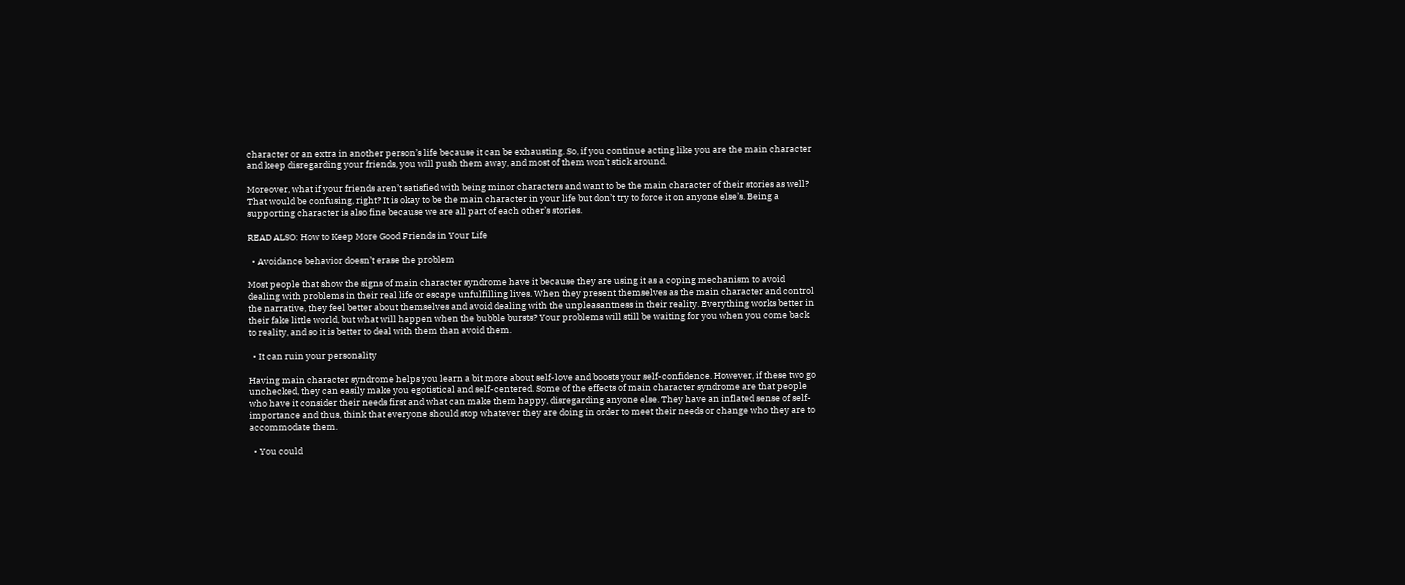character or an extra in another person’s life because it can be exhausting. So, if you continue acting like you are the main character and keep disregarding your friends, you will push them away, and most of them won’t stick around.

Moreover, what if your friends aren’t satisfied with being minor characters and want to be the main character of their stories as well? That would be confusing, right? It is okay to be the main character in your life but don’t try to force it on anyone else’s. Being a supporting character is also fine because we are all part of each other’s stories.

READ ALSO: How to Keep More Good Friends in Your Life

  • Avoidance behavior doesn’t erase the problem

Most people that show the signs of main character syndrome have it because they are using it as a coping mechanism to avoid dealing with problems in their real life or escape unfulfilling lives. When they present themselves as the main character and control the narrative, they feel better about themselves and avoid dealing with the unpleasantness in their reality. Everything works better in their fake little world, but what will happen when the bubble bursts? Your problems will still be waiting for you when you come back to reality, and so it is better to deal with them than avoid them.

  • It can ruin your personality

Having main character syndrome helps you learn a bit more about self-love and boosts your self-confidence. However, if these two go unchecked, they can easily make you egotistical and self-centered. Some of the effects of main character syndrome are that people who have it consider their needs first and what can make them happy, disregarding anyone else. They have an inflated sense of self-importance and thus, think that everyone should stop whatever they are doing in order to meet their needs or change who they are to accommodate them.

  • You could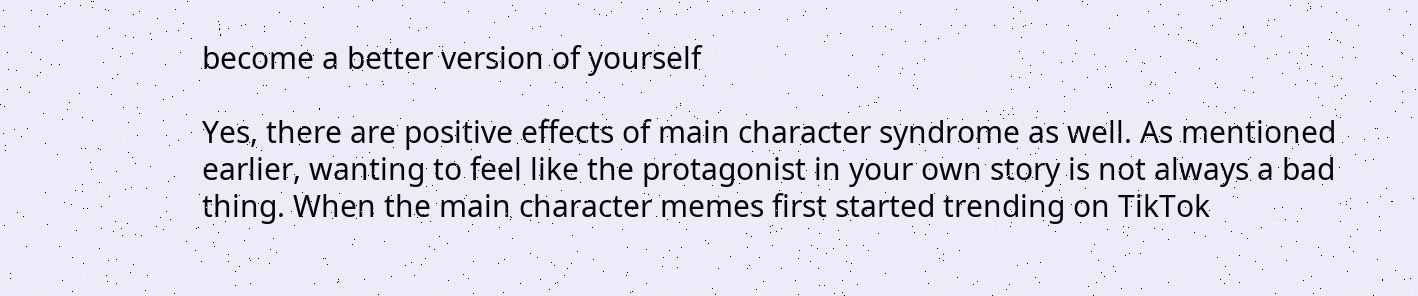become a better version of yourself

Yes, there are positive effects of main character syndrome as well. As mentioned earlier, wanting to feel like the protagonist in your own story is not always a bad thing. When the main character memes first started trending on TikTok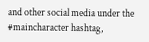and other social media under the #maincharacter hashtag,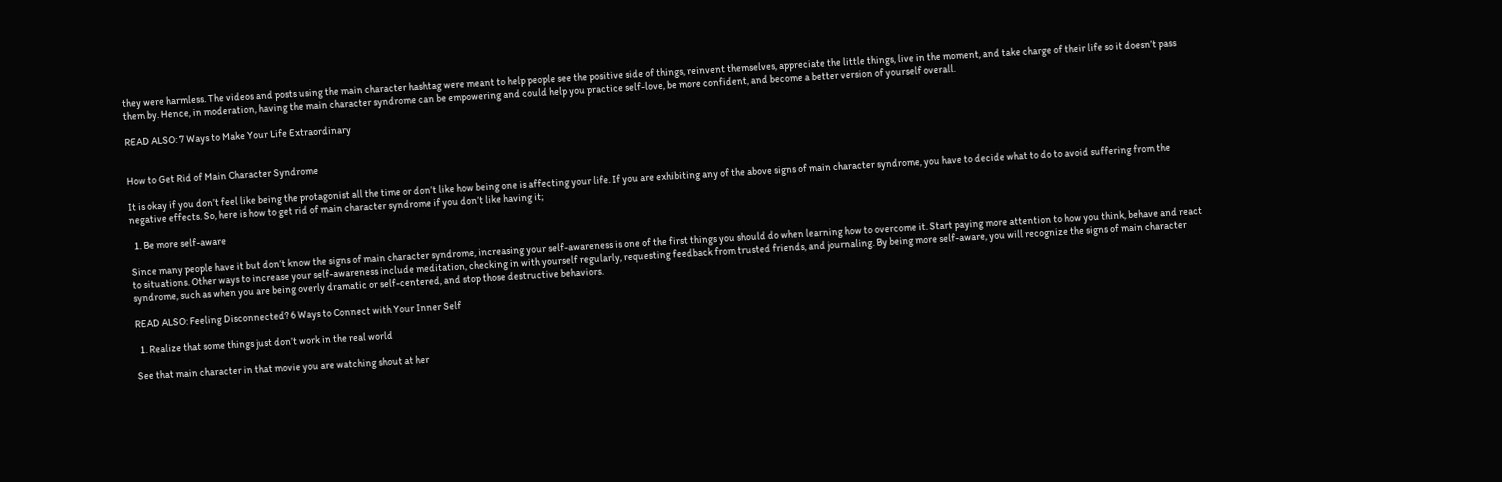they were harmless. The videos and posts using the main character hashtag were meant to help people see the positive side of things, reinvent themselves, appreciate the little things, live in the moment, and take charge of their life so it doesn’t pass them by. Hence, in moderation, having the main character syndrome can be empowering and could help you practice self-love, be more confident, and become a better version of yourself overall.

READ ALSO: 7 Ways to Make Your Life Extraordinary


How to Get Rid of Main Character Syndrome

It is okay if you don’t feel like being the protagonist all the time or don’t like how being one is affecting your life. If you are exhibiting any of the above signs of main character syndrome, you have to decide what to do to avoid suffering from the negative effects. So, here is how to get rid of main character syndrome if you don’t like having it;

  1. Be more self-aware

Since many people have it but don’t know the signs of main character syndrome, increasing your self-awareness is one of the first things you should do when learning how to overcome it. Start paying more attention to how you think, behave and react to situations. Other ways to increase your self-awareness include meditation, checking in with yourself regularly, requesting feedback from trusted friends, and journaling. By being more self-aware, you will recognize the signs of main character syndrome, such as when you are being overly dramatic or self-centered, and stop those destructive behaviors.

READ ALSO: Feeling Disconnected? 6 Ways to Connect with Your Inner Self

  1. Realize that some things just don’t work in the real world

See that main character in that movie you are watching shout at her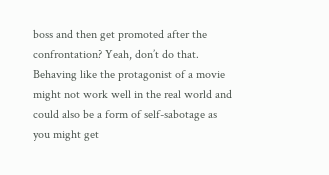boss and then get promoted after the confrontation? Yeah, don’t do that. Behaving like the protagonist of a movie might not work well in the real world and could also be a form of self-sabotage as you might get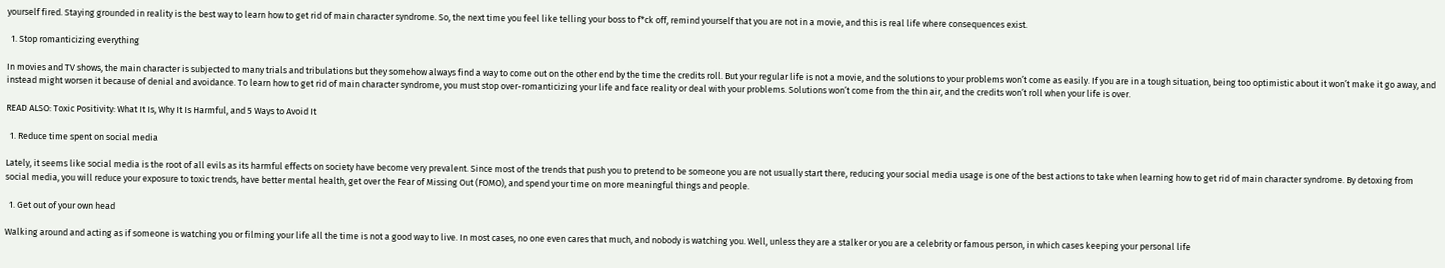yourself fired. Staying grounded in reality is the best way to learn how to get rid of main character syndrome. So, the next time you feel like telling your boss to f*ck off, remind yourself that you are not in a movie, and this is real life where consequences exist.

  1. Stop romanticizing everything

In movies and TV shows, the main character is subjected to many trials and tribulations but they somehow always find a way to come out on the other end by the time the credits roll. But your regular life is not a movie, and the solutions to your problems won’t come as easily. If you are in a tough situation, being too optimistic about it won’t make it go away, and instead might worsen it because of denial and avoidance. To learn how to get rid of main character syndrome, you must stop over-romanticizing your life and face reality or deal with your problems. Solutions won’t come from the thin air, and the credits won’t roll when your life is over.

READ ALSO: Toxic Positivity: What It Is, Why It Is Harmful, and 5 Ways to Avoid It

  1. Reduce time spent on social media

Lately, it seems like social media is the root of all evils as its harmful effects on society have become very prevalent. Since most of the trends that push you to pretend to be someone you are not usually start there, reducing your social media usage is one of the best actions to take when learning how to get rid of main character syndrome. By detoxing from social media, you will reduce your exposure to toxic trends, have better mental health, get over the Fear of Missing Out (FOMO), and spend your time on more meaningful things and people.

  1. Get out of your own head

Walking around and acting as if someone is watching you or filming your life all the time is not a good way to live. In most cases, no one even cares that much, and nobody is watching you. Well, unless they are a stalker or you are a celebrity or famous person, in which cases keeping your personal life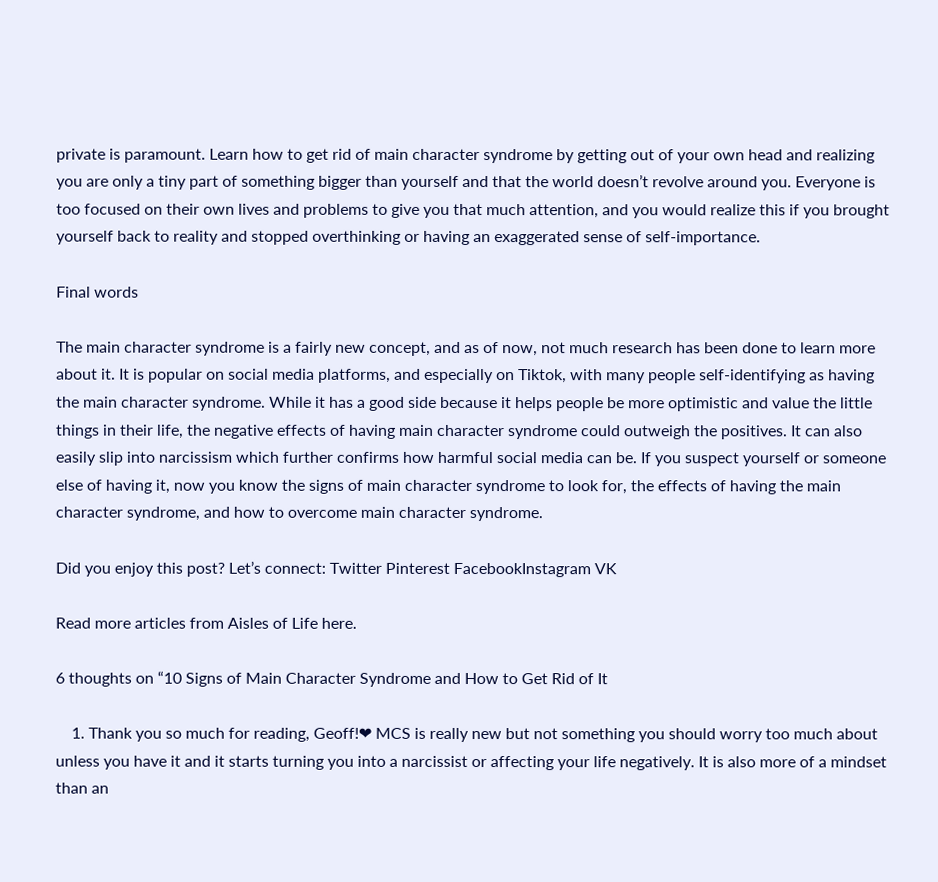private is paramount. Learn how to get rid of main character syndrome by getting out of your own head and realizing you are only a tiny part of something bigger than yourself and that the world doesn’t revolve around you. Everyone is too focused on their own lives and problems to give you that much attention, and you would realize this if you brought yourself back to reality and stopped overthinking or having an exaggerated sense of self-importance.

Final words

The main character syndrome is a fairly new concept, and as of now, not much research has been done to learn more about it. It is popular on social media platforms, and especially on Tiktok, with many people self-identifying as having the main character syndrome. While it has a good side because it helps people be more optimistic and value the little things in their life, the negative effects of having main character syndrome could outweigh the positives. It can also easily slip into narcissism which further confirms how harmful social media can be. If you suspect yourself or someone else of having it, now you know the signs of main character syndrome to look for, the effects of having the main character syndrome, and how to overcome main character syndrome.

Did you enjoy this post? Let’s connect: Twitter Pinterest FacebookInstagram VK

Read more articles from Aisles of Life here.

6 thoughts on “10 Signs of Main Character Syndrome and How to Get Rid of It

    1. Thank you so much for reading, Geoff!❤ MCS is really new but not something you should worry too much about unless you have it and it starts turning you into a narcissist or affecting your life negatively. It is also more of a mindset than an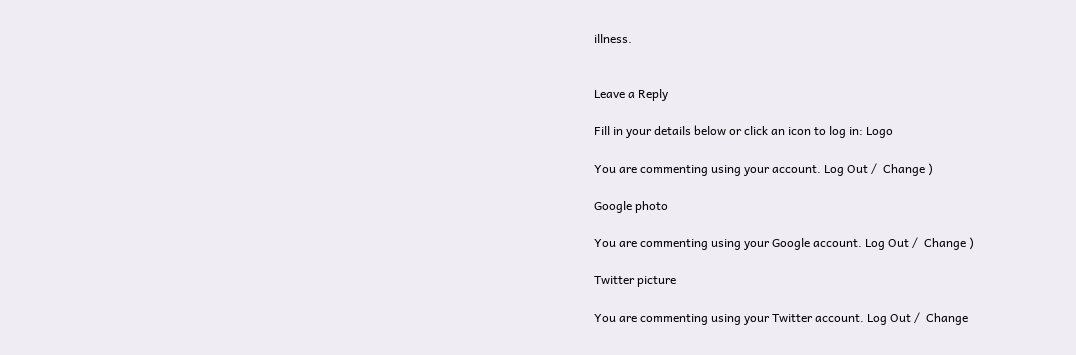illness.


Leave a Reply

Fill in your details below or click an icon to log in: Logo

You are commenting using your account. Log Out /  Change )

Google photo

You are commenting using your Google account. Log Out /  Change )

Twitter picture

You are commenting using your Twitter account. Log Out /  Change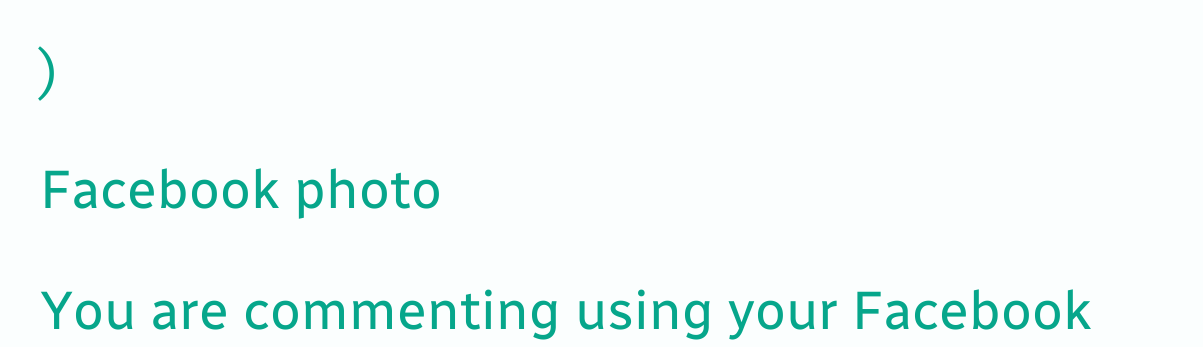)

Facebook photo

You are commenting using your Facebook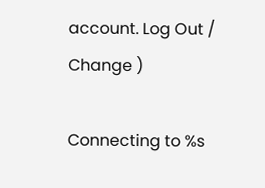account. Log Out /  Change )

Connecting to %s